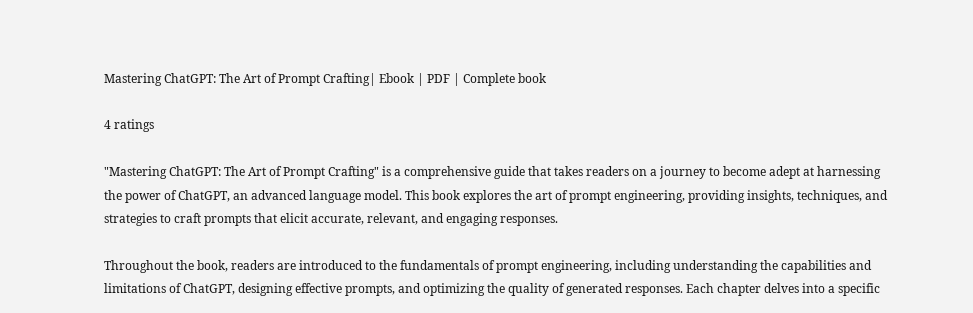Mastering ChatGPT: The Art of Prompt Crafting| Ebook | PDF | Complete book

4 ratings

"Mastering ChatGPT: The Art of Prompt Crafting" is a comprehensive guide that takes readers on a journey to become adept at harnessing the power of ChatGPT, an advanced language model. This book explores the art of prompt engineering, providing insights, techniques, and strategies to craft prompts that elicit accurate, relevant, and engaging responses.

Throughout the book, readers are introduced to the fundamentals of prompt engineering, including understanding the capabilities and limitations of ChatGPT, designing effective prompts, and optimizing the quality of generated responses. Each chapter delves into a specific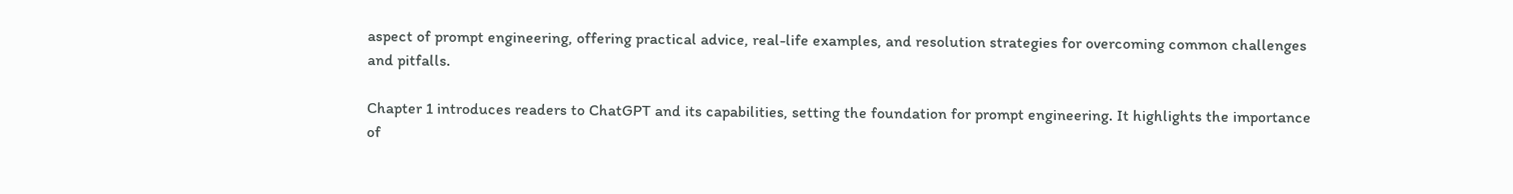aspect of prompt engineering, offering practical advice, real-life examples, and resolution strategies for overcoming common challenges and pitfalls.

Chapter 1 introduces readers to ChatGPT and its capabilities, setting the foundation for prompt engineering. It highlights the importance of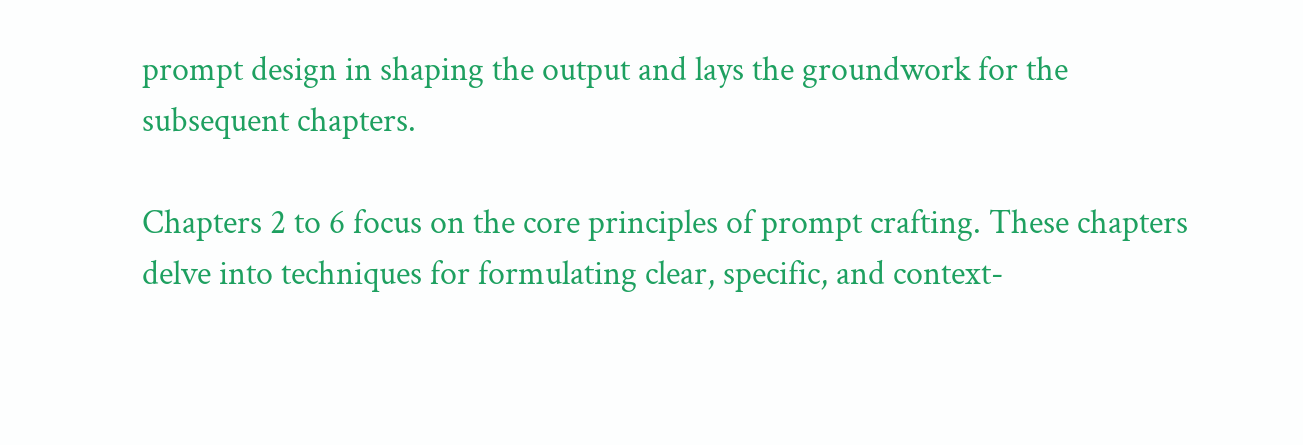prompt design in shaping the output and lays the groundwork for the subsequent chapters.

Chapters 2 to 6 focus on the core principles of prompt crafting. These chapters delve into techniques for formulating clear, specific, and context-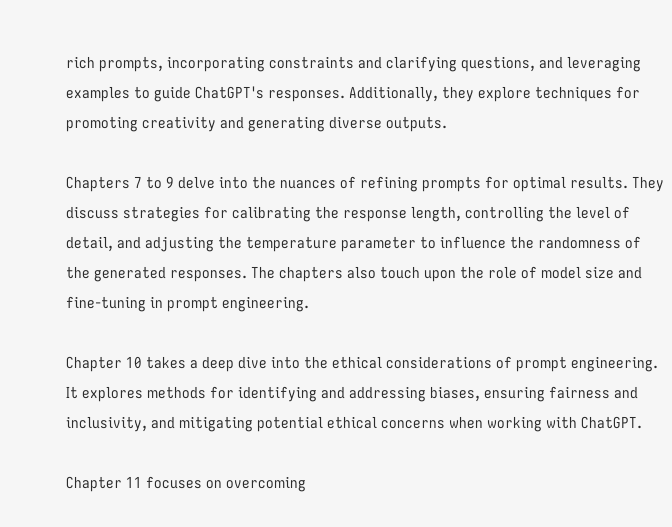rich prompts, incorporating constraints and clarifying questions, and leveraging examples to guide ChatGPT's responses. Additionally, they explore techniques for promoting creativity and generating diverse outputs.

Chapters 7 to 9 delve into the nuances of refining prompts for optimal results. They discuss strategies for calibrating the response length, controlling the level of detail, and adjusting the temperature parameter to influence the randomness of the generated responses. The chapters also touch upon the role of model size and fine-tuning in prompt engineering.

Chapter 10 takes a deep dive into the ethical considerations of prompt engineering. It explores methods for identifying and addressing biases, ensuring fairness and inclusivity, and mitigating potential ethical concerns when working with ChatGPT.

Chapter 11 focuses on overcoming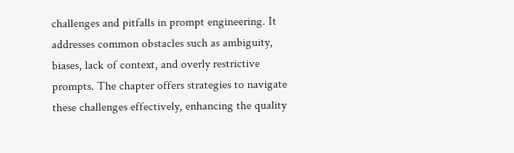challenges and pitfalls in prompt engineering. It addresses common obstacles such as ambiguity, biases, lack of context, and overly restrictive prompts. The chapter offers strategies to navigate these challenges effectively, enhancing the quality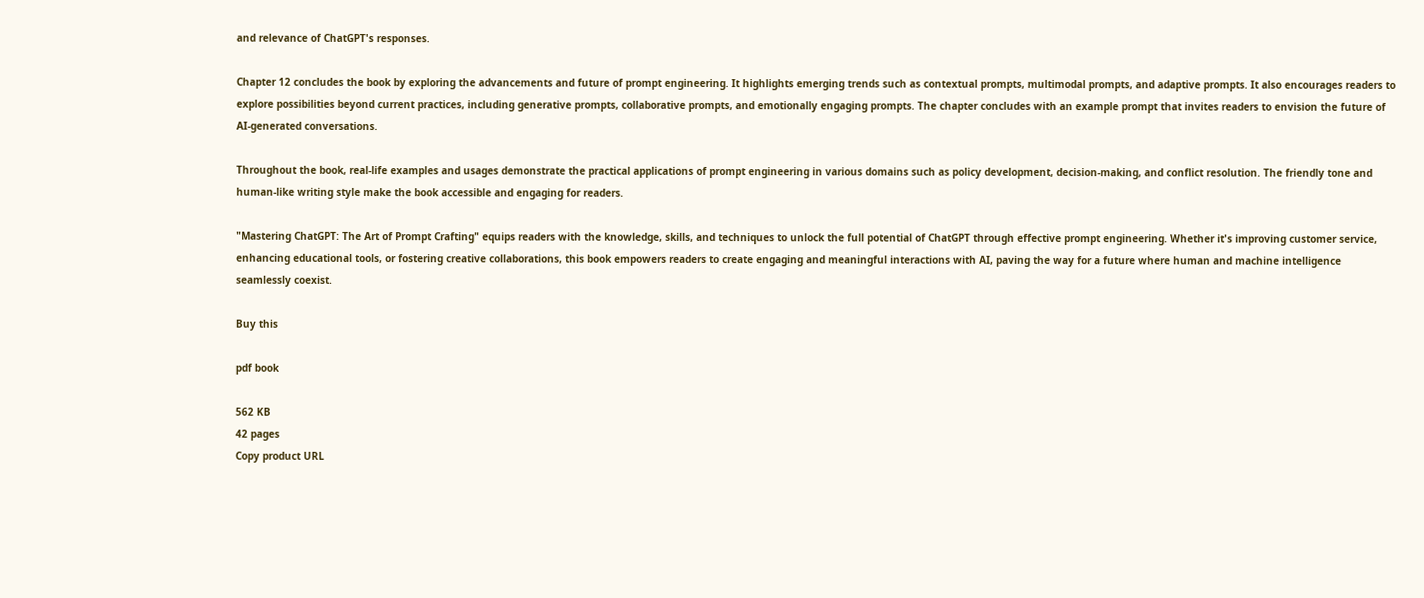and relevance of ChatGPT's responses.

Chapter 12 concludes the book by exploring the advancements and future of prompt engineering. It highlights emerging trends such as contextual prompts, multimodal prompts, and adaptive prompts. It also encourages readers to explore possibilities beyond current practices, including generative prompts, collaborative prompts, and emotionally engaging prompts. The chapter concludes with an example prompt that invites readers to envision the future of AI-generated conversations.

Throughout the book, real-life examples and usages demonstrate the practical applications of prompt engineering in various domains such as policy development, decision-making, and conflict resolution. The friendly tone and human-like writing style make the book accessible and engaging for readers.

"Mastering ChatGPT: The Art of Prompt Crafting" equips readers with the knowledge, skills, and techniques to unlock the full potential of ChatGPT through effective prompt engineering. Whether it's improving customer service, enhancing educational tools, or fostering creative collaborations, this book empowers readers to create engaging and meaningful interactions with AI, paving the way for a future where human and machine intelligence seamlessly coexist.

Buy this

pdf book

562 KB
42 pages
Copy product URL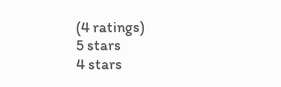(4 ratings)
5 stars
4 stars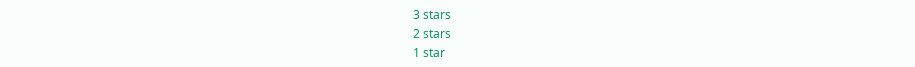3 stars
2 stars
1 star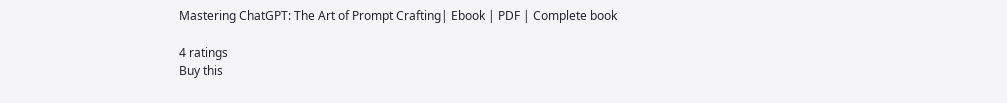Mastering ChatGPT: The Art of Prompt Crafting| Ebook | PDF | Complete book

4 ratings
Buy this